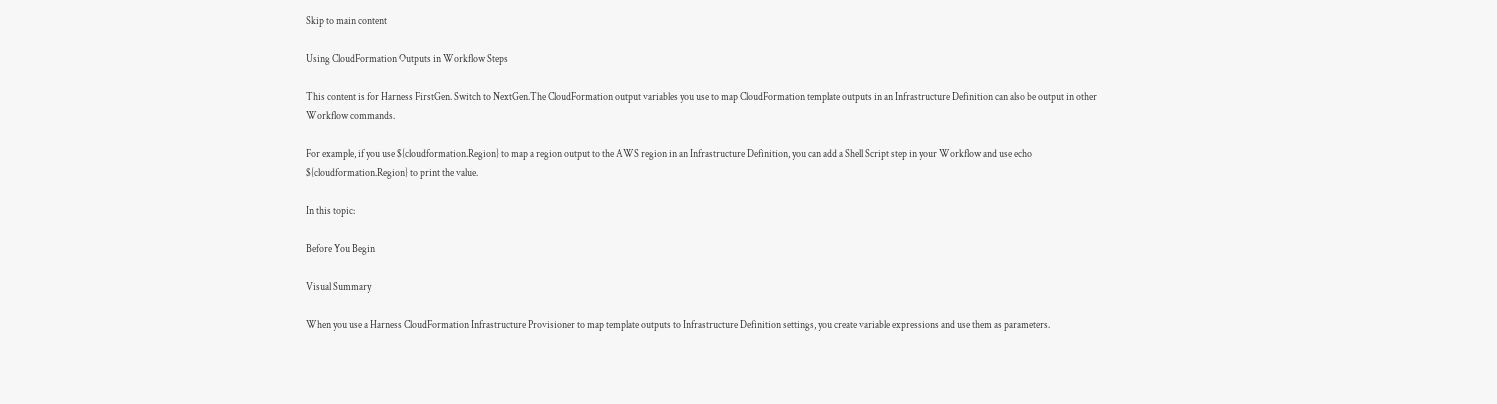Skip to main content

Using CloudFormation Outputs in Workflow Steps

This content is for Harness FirstGen. Switch to NextGen.The CloudFormation output variables you use to map CloudFormation template outputs in an Infrastructure Definition can also be output in other Workflow commands.

For example, if you use ${cloudformation.Region} to map a region output to the AWS region in an Infrastructure Definition, you can add a Shell Script step in your Workflow and use echo ${cloudformation.Region} to print the value.

In this topic:

Before You Begin

Visual Summary

When you use a Harness CloudFormation Infrastructure Provisioner to map template outputs to Infrastructure Definition settings, you create variable expressions and use them as parameters.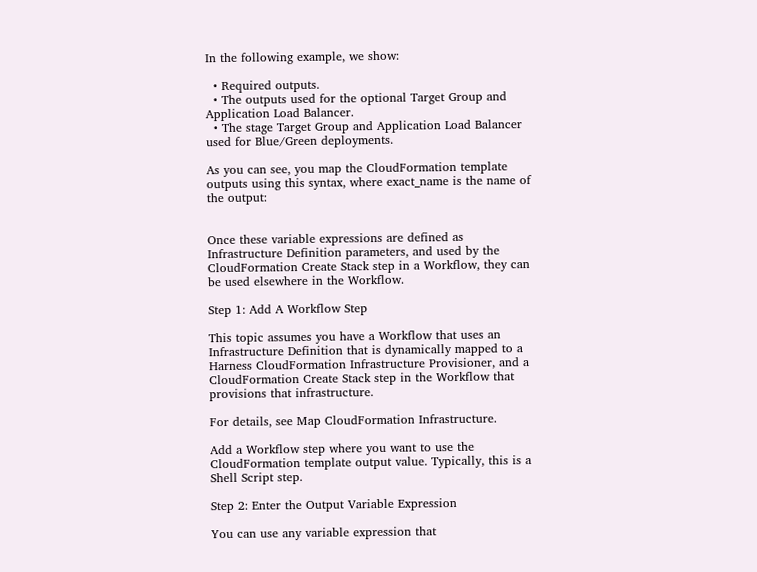In the following example, we show:

  • Required outputs.
  • The outputs used for the optional Target Group and Application Load Balancer.
  • The stage Target Group and Application Load Balancer used for Blue/Green deployments.

As you can see, you map the CloudFormation template outputs using this syntax, where exact_name is the name of the output:


Once these variable expressions are defined as Infrastructure Definition parameters, and used by the CloudFormation Create Stack step in a Workflow, they can be used elsewhere in the Workflow.

Step 1: Add A Workflow Step

This topic assumes you have a Workflow that uses an Infrastructure Definition that is dynamically mapped to a Harness CloudFormation Infrastructure Provisioner, and a CloudFormation Create Stack step in the Workflow that provisions that infrastructure.

For details, see Map CloudFormation Infrastructure.

Add a Workflow step where you want to use the CloudFormation template output value. Typically, this is a Shell Script step.

Step 2: Enter the Output Variable Expression

You can use any variable expression that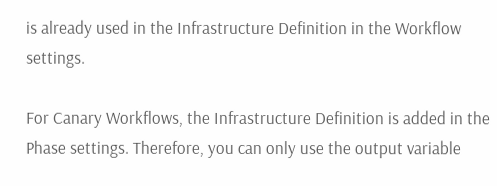is already used in the Infrastructure Definition in the Workflow settings.

For Canary Workflows, the Infrastructure Definition is added in the Phase settings. Therefore, you can only use the output variable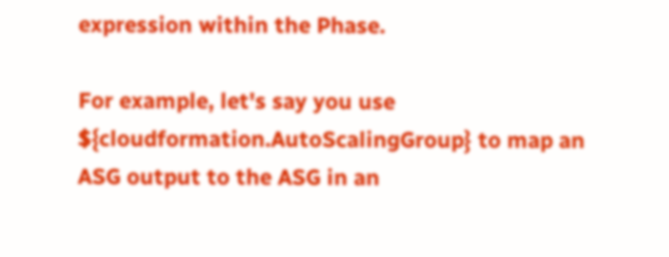expression within the Phase.

For example, let's say you use ${cloudformation.AutoScalingGroup} to map an ASG output to the ASG in an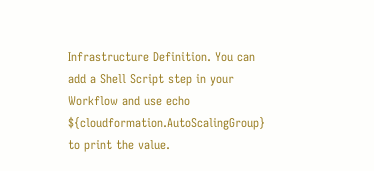Infrastructure Definition. You can add a Shell Script step in your Workflow and use echo ${cloudformation.AutoScalingGroup} to print the value.